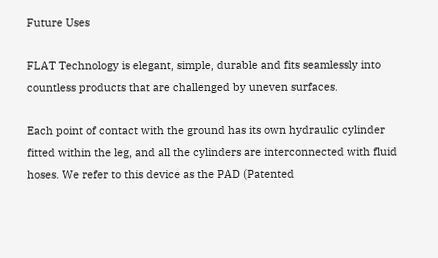Future Uses

FLAT Technology is elegant, simple, durable and fits seamlessly into countless products that are challenged by uneven surfaces.

Each point of contact with the ground has its own hydraulic cylinder fitted within the leg, and all the cylinders are interconnected with fluid hoses. We refer to this device as the PAD (Patented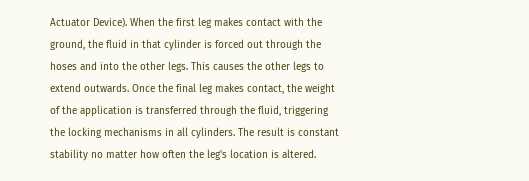Actuator Device). When the first leg makes contact with the ground, the fluid in that cylinder is forced out through the hoses and into the other legs. This causes the other legs to extend outwards. Once the final leg makes contact, the weight of the application is transferred through the fluid, triggering the locking mechanisms in all cylinders. The result is constant stability no matter how often the leg's location is altered.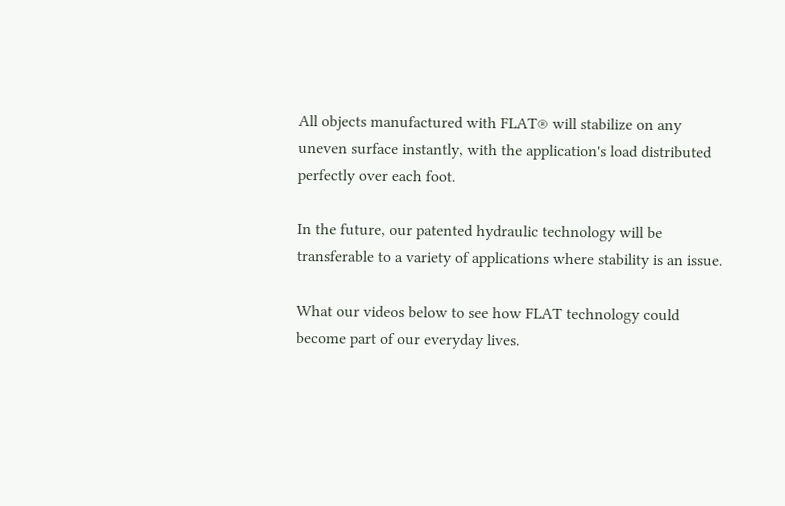All objects manufactured with FLAT® will stabilize on any uneven surface instantly, with the application's load distributed perfectly over each foot.

In the future, our patented hydraulic technology will be transferable to a variety of applications where stability is an issue.

What our videos below to see how FLAT technology could become part of our everyday lives.